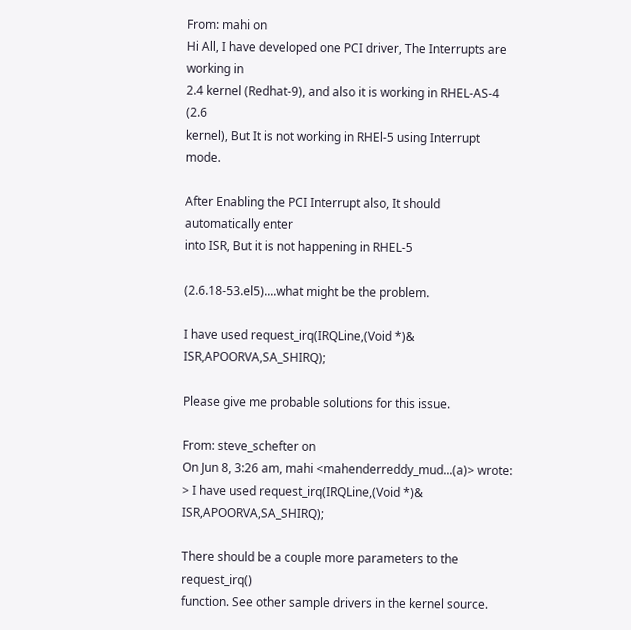From: mahi on
Hi All, I have developed one PCI driver, The Interrupts are working in
2.4 kernel (Redhat-9), and also it is working in RHEL-AS-4 (2.6
kernel), But It is not working in RHEl-5 using Interrupt mode.

After Enabling the PCI Interrupt also, It should automatically enter
into ISR, But it is not happening in RHEL-5

(2.6.18-53.el5)....what might be the problem.

I have used request_irq(IRQLine,(Void *)& ISR,APOORVA,SA_SHIRQ);

Please give me probable solutions for this issue.

From: steve_schefter on
On Jun 8, 3:26 am, mahi <mahenderreddy_mud...(a)> wrote:
> I have used request_irq(IRQLine,(Void *)& ISR,APOORVA,SA_SHIRQ);

There should be a couple more parameters to the request_irq()
function. See other sample drivers in the kernel source.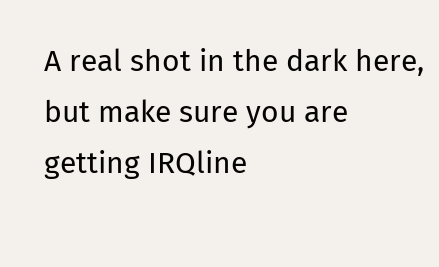A real shot in the dark here, but make sure you are getting IRQline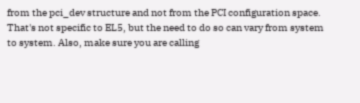from the pci_dev structure and not from the PCI configuration space.
That's not specific to EL5, but the need to do so can vary from system
to system. Also, make sure you are calling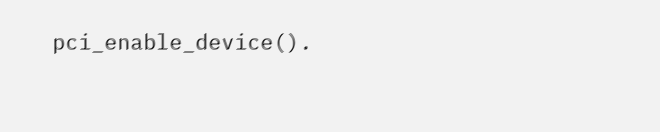pci_enable_device().